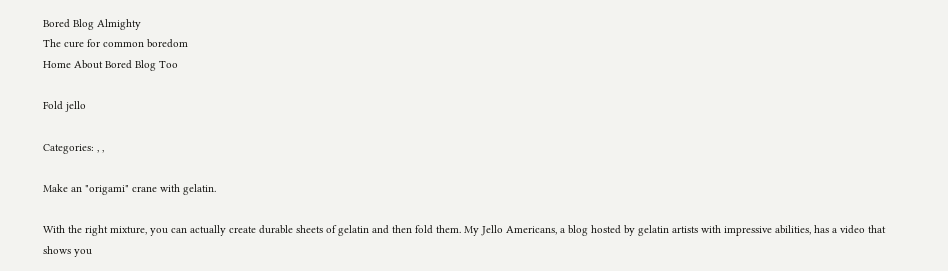Bored Blog Almighty
The cure for common boredom
Home About Bored Blog Too

Fold jello

Categories: , ,

Make an "origami" crane with gelatin.

With the right mixture, you can actually create durable sheets of gelatin and then fold them. My Jello Americans, a blog hosted by gelatin artists with impressive abilities, has a video that shows you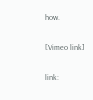how.

[Vimeo link]

link: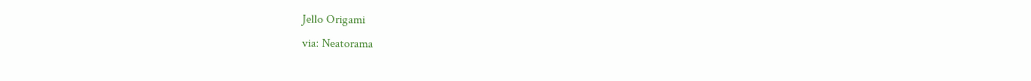Jello Origami
via: Neatorama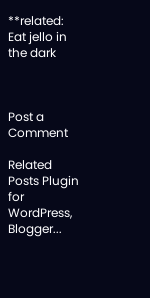**related: Eat jello in the dark



Post a Comment

Related Posts Plugin for WordPress, Blogger...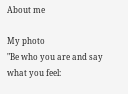About me

My photo
"Be who you are and say what you feel: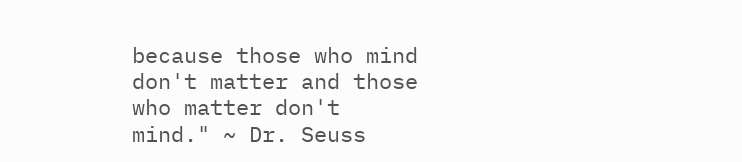because those who mind don't matter and those who matter don't mind." ~ Dr. Seuss